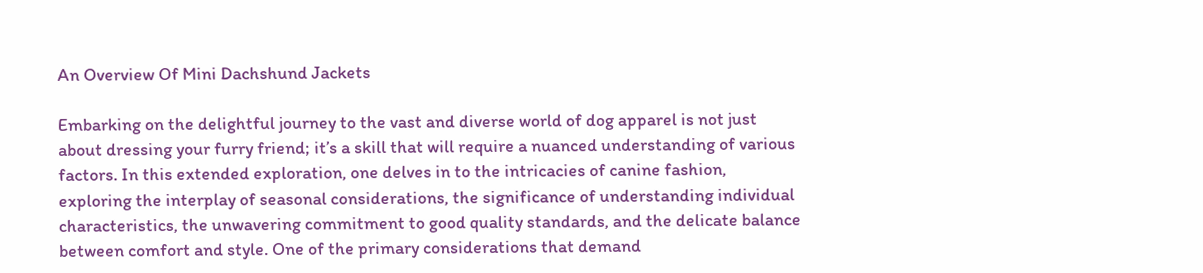An Overview Of Mini Dachshund Jackets

Embarking on the delightful journey to the vast and diverse world of dog apparel is not just about dressing your furry friend; it’s a skill that will require a nuanced understanding of various factors. In this extended exploration, one delves in to the intricacies of canine fashion, exploring the interplay of seasonal considerations, the significance of understanding individual characteristics, the unwavering commitment to good quality standards, and the delicate balance between comfort and style. One of the primary considerations that demand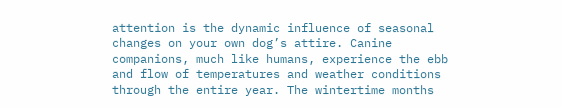attention is the dynamic influence of seasonal changes on your own dog’s attire. Canine companions, much like humans, experience the ebb and flow of temperatures and weather conditions through the entire year. The wintertime months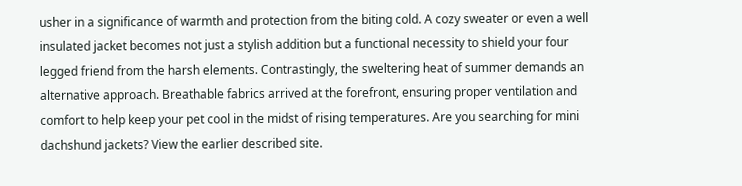usher in a significance of warmth and protection from the biting cold. A cozy sweater or even a well insulated jacket becomes not just a stylish addition but a functional necessity to shield your four legged friend from the harsh elements. Contrastingly, the sweltering heat of summer demands an alternative approach. Breathable fabrics arrived at the forefront, ensuring proper ventilation and comfort to help keep your pet cool in the midst of rising temperatures. Are you searching for mini dachshund jackets? View the earlier described site.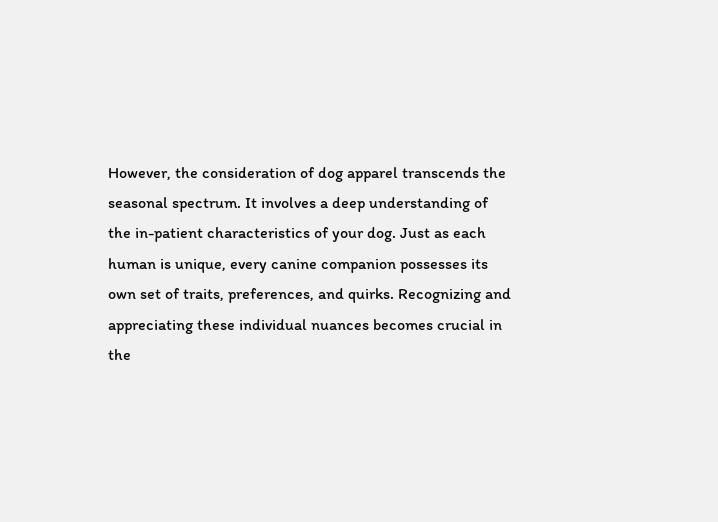However, the consideration of dog apparel transcends the seasonal spectrum. It involves a deep understanding of the in-patient characteristics of your dog. Just as each human is unique, every canine companion possesses its own set of traits, preferences, and quirks. Recognizing and appreciating these individual nuances becomes crucial in the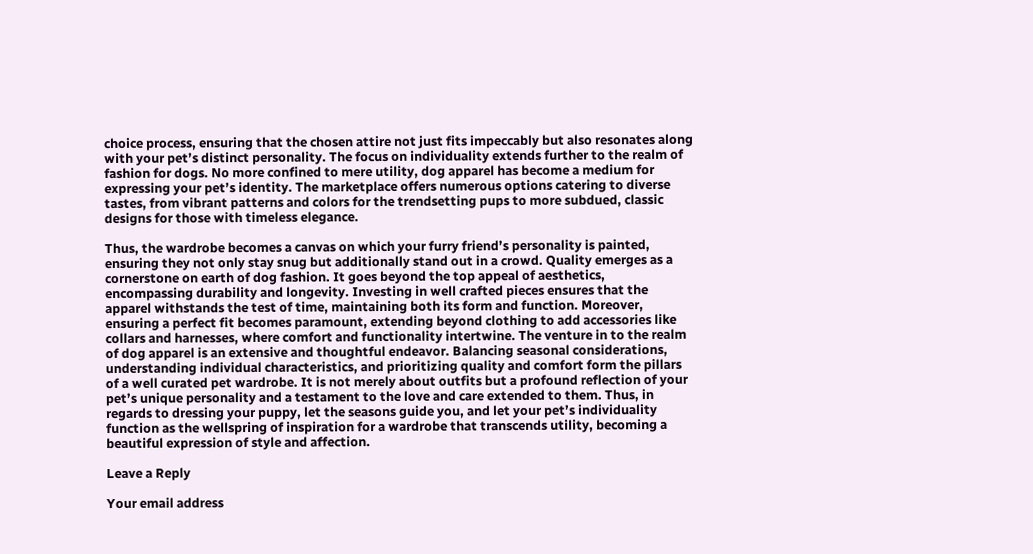choice process, ensuring that the chosen attire not just fits impeccably but also resonates along with your pet’s distinct personality. The focus on individuality extends further to the realm of fashion for dogs. No more confined to mere utility, dog apparel has become a medium for expressing your pet’s identity. The marketplace offers numerous options catering to diverse tastes, from vibrant patterns and colors for the trendsetting pups to more subdued, classic designs for those with timeless elegance.

Thus, the wardrobe becomes a canvas on which your furry friend’s personality is painted, ensuring they not only stay snug but additionally stand out in a crowd. Quality emerges as a cornerstone on earth of dog fashion. It goes beyond the top appeal of aesthetics, encompassing durability and longevity. Investing in well crafted pieces ensures that the apparel withstands the test of time, maintaining both its form and function. Moreover, ensuring a perfect fit becomes paramount, extending beyond clothing to add accessories like collars and harnesses, where comfort and functionality intertwine. The venture in to the realm of dog apparel is an extensive and thoughtful endeavor. Balancing seasonal considerations, understanding individual characteristics, and prioritizing quality and comfort form the pillars of a well curated pet wardrobe. It is not merely about outfits but a profound reflection of your pet’s unique personality and a testament to the love and care extended to them. Thus, in regards to dressing your puppy, let the seasons guide you, and let your pet’s individuality function as the wellspring of inspiration for a wardrobe that transcends utility, becoming a beautiful expression of style and affection.

Leave a Reply

Your email address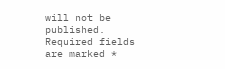will not be published. Required fields are marked *